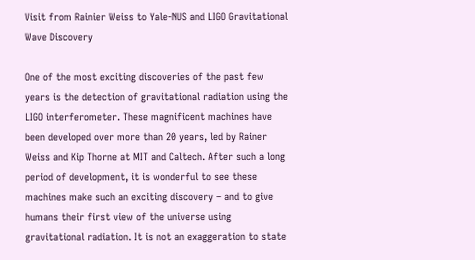Visit from Rainier Weiss to Yale-NUS and LIGO Gravitational Wave Discovery

One of the most exciting discoveries of the past few years is the detection of gravitational radiation using the LIGO interferometer. These magnificent machines have been developed over more than 20 years, led by Rainer Weiss and Kip Thorne at MIT and Caltech. After such a long period of development, it is wonderful to see these machines make such an exciting discovery – and to give humans their first view of the universe using gravitational radiation. It is not an exaggeration to state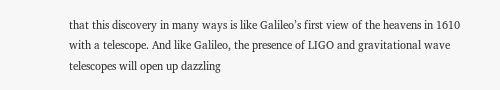that this discovery in many ways is like Galileo’s first view of the heavens in 1610 with a telescope. And like Galileo, the presence of LIGO and gravitational wave telescopes will open up dazzling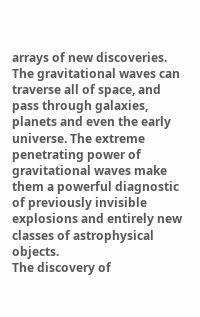arrays of new discoveries. The gravitational waves can traverse all of space, and pass through galaxies, planets and even the early universe. The extreme penetrating power of gravitational waves make them a powerful diagnostic of previously invisible explosions and entirely new classes of astrophysical objects.
The discovery of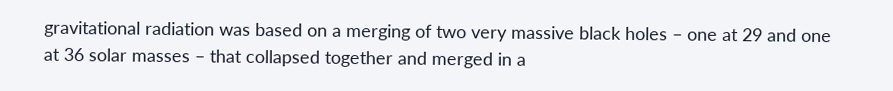gravitational radiation was based on a merging of two very massive black holes – one at 29 and one at 36 solar masses – that collapsed together and merged in a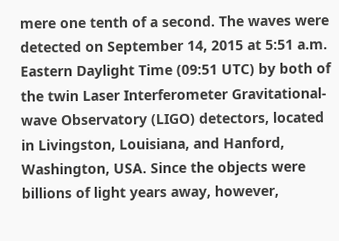mere one tenth of a second. The waves were detected on September 14, 2015 at 5:51 a.m. Eastern Daylight Time (09:51 UTC) by both of the twin Laser Interferometer Gravitational-wave Observatory (LIGO) detectors, located in Livingston, Louisiana, and Hanford, Washington, USA. Since the objects were billions of light years away, however,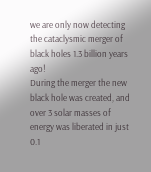we are only now detecting the cataclysmic merger of black holes 1.3 billion years ago!
During the merger the new black hole was created, and over 3 solar masses of energy was liberated in just 0.1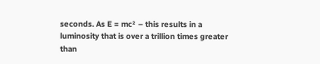seconds. As E = mc² – this results in a luminosity that is over a trillion times greater than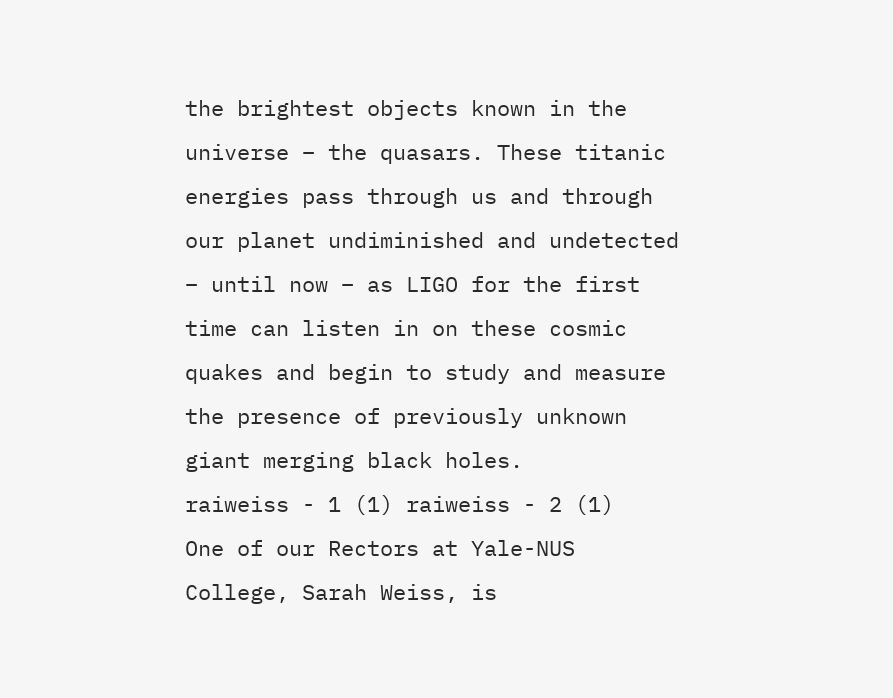the brightest objects known in the universe – the quasars. These titanic energies pass through us and through our planet undiminished and undetected – until now – as LIGO for the first time can listen in on these cosmic quakes and begin to study and measure the presence of previously unknown giant merging black holes.
raiweiss - 1 (1) raiweiss - 2 (1)
One of our Rectors at Yale-NUS College, Sarah Weiss, is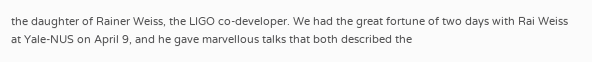the daughter of Rainer Weiss, the LIGO co-developer. We had the great fortune of two days with Rai Weiss at Yale-NUS on April 9, and he gave marvellous talks that both described the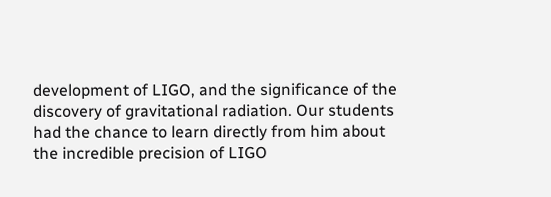development of LIGO, and the significance of the discovery of gravitational radiation. Our students had the chance to learn directly from him about the incredible precision of LIGO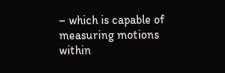– which is capable of measuring motions within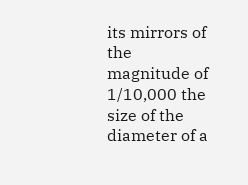its mirrors of the magnitude of 1/10,000 the size of the diameter of a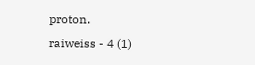proton.
raiweiss - 4 (1)